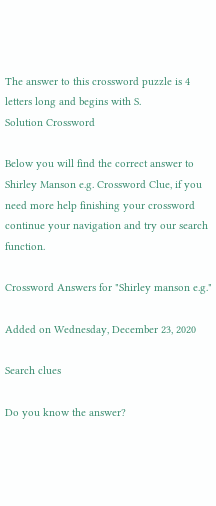The answer to this crossword puzzle is 4 letters long and begins with S.
Solution Crossword

Below you will find the correct answer to Shirley Manson e.g. Crossword Clue, if you need more help finishing your crossword continue your navigation and try our search function.

Crossword Answers for "Shirley manson e.g."

Added on Wednesday, December 23, 2020

Search clues

Do you know the answer?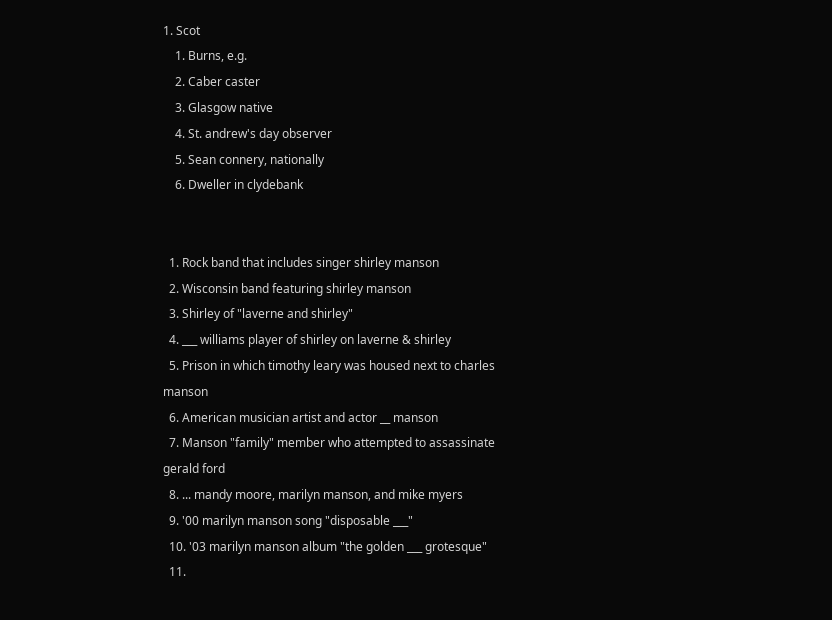1. Scot
    1. Burns, e.g.
    2. Caber caster
    3. Glasgow native
    4. St. andrew's day observer
    5. Sean connery, nationally
    6. Dweller in clydebank


  1. Rock band that includes singer shirley manson
  2. Wisconsin band featuring shirley manson
  3. Shirley of "laverne and shirley"
  4. ___ williams player of shirley on laverne & shirley
  5. Prison in which timothy leary was housed next to charles manson
  6. American musician artist and actor __ manson
  7. Manson "family" member who attempted to assassinate gerald ford
  8. ... mandy moore, marilyn manson, and mike myers
  9. '00 marilyn manson song "disposable ___"
  10. '03 marilyn manson album "the golden ___ grotesque"
  11.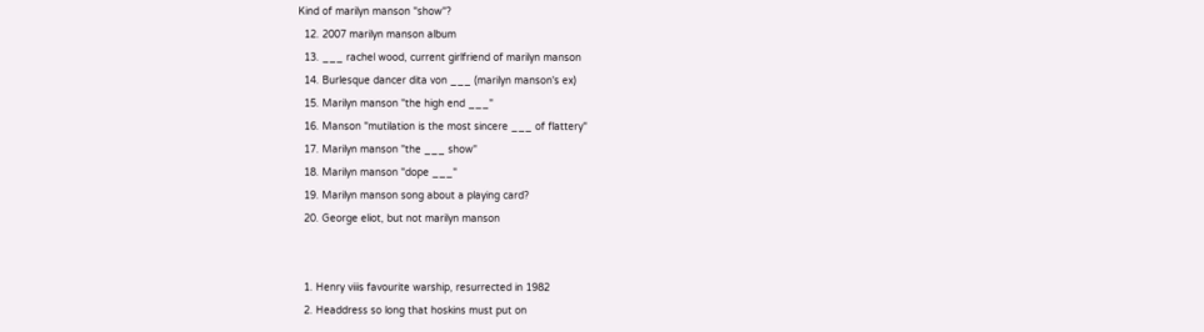Kind of marilyn manson "show"?
  12. 2007 marilyn manson album
  13. ___ rachel wood, current girlfriend of marilyn manson
  14. Burlesque dancer dita von ___ (marilyn manson's ex)
  15. Marilyn manson "the high end ___"
  16. Manson "mutilation is the most sincere ___ of flattery"
  17. Marilyn manson "the ___ show"
  18. Marilyn manson "dope ___"
  19. Marilyn manson song about a playing card?
  20. George eliot, but not marilyn manson


  1. Henry viiis favourite warship, resurrected in 1982
  2. Headdress so long that hoskins must put on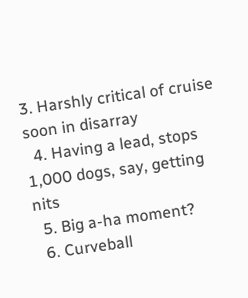3. Harshly critical of cruise soon in disarray
  4. Having a lead, stops 1,000 dogs, say, getting nits
  5. Big a-ha moment?
  6. Curveball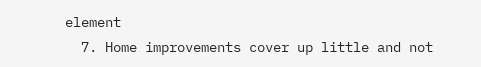element
  7. Home improvements cover up little and not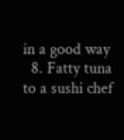in a good way
  8. Fatty tuna to a sushi chef